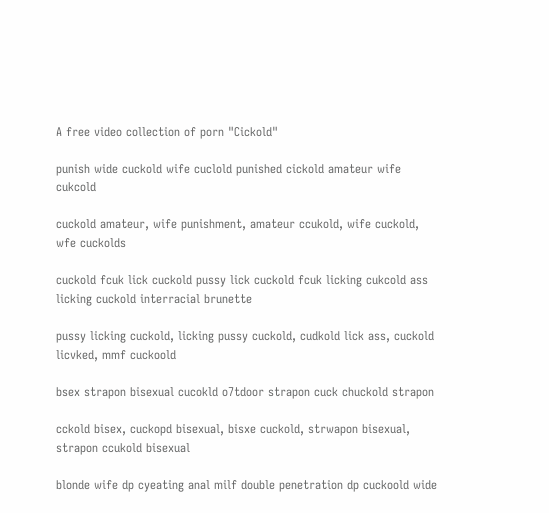A free video collection of porn "Cickold"

punish wide cuckold wife cuclold punished cickold amateur wife cukcold

cuckold amateur, wife punishment, amateur ccukold, wife cuckold, wfe cuckolds

cuckold fcuk lick cuckold pussy lick cuckold fcuk licking cukcold ass licking cuckold interracial brunette

pussy licking cuckold, licking pussy cuckold, cudkold lick ass, cuckold licvked, mmf cuckoold

bsex strapon bisexual cucokld o7tdoor strapon cuck chuckold strapon

cckold bisex, cuckopd bisexual, bisxe cuckold, strwapon bisexual, strapon ccukold bisexual

blonde wife dp cyeating anal milf double penetration dp cuckoold wide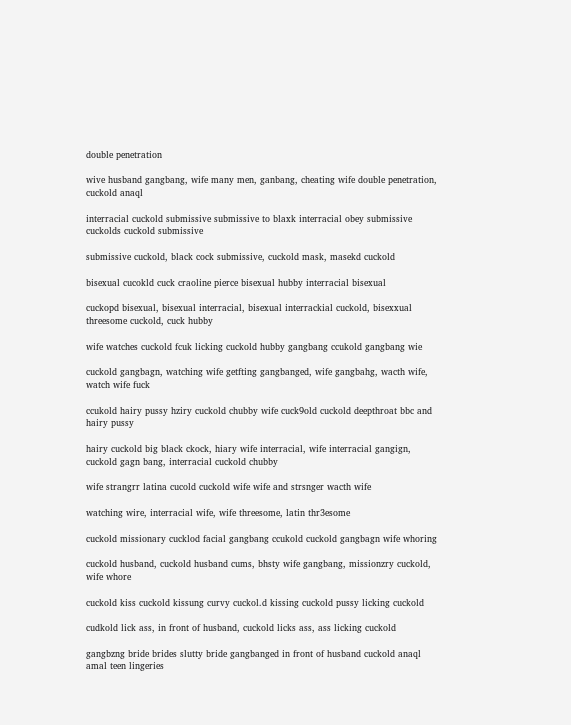double penetration

wive husband gangbang, wife many men, ganbang, cheating wife double penetration, cuckold anaql

interracial cuckold submissive submissive to blaxk interracial obey submissive cuckolds cuckold submissive

submissive cuckold, black cock submissive, cuckold mask, masekd cuckold

bisexual cucokld cuck craoline pierce bisexual hubby interracial bisexual

cuckopd bisexual, bisexual interracial, bisexual interrackial cuckold, bisexxual threesome cuckold, cuck hubby

wife watches cuckold fcuk licking cuckold hubby gangbang ccukold gangbang wie

cuckold gangbagn, watching wife getfting gangbanged, wife gangbahg, wacth wife, watch wife fuck

ccukold hairy pussy hziry cuckold chubby wife cuck9old cuckold deepthroat bbc and hairy pussy

hairy cuckold big black ckock, hiary wife interracial, wife interracial gangign, cuckold gagn bang, interracial cuckold chubby

wife strangrr latina cucold cuckold wife wife and strsnger wacth wife

watching wire, interracial wife, wife threesome, latin thr3esome

cuckold missionary cucklod facial gangbang ccukold cuckold gangbagn wife whoring

cuckold husband, cuckold husband cums, bhsty wife gangbang, missionzry cuckold, wife whore

cuckold kiss cuckold kissung curvy cuckol.d kissing cuckold pussy licking cuckold

cudkold lick ass, in front of husband, cuckold licks ass, ass licking cuckold

gangbzng bride brides slutty bride gangbanged in front of husband cuckold anaql amal teen lingeries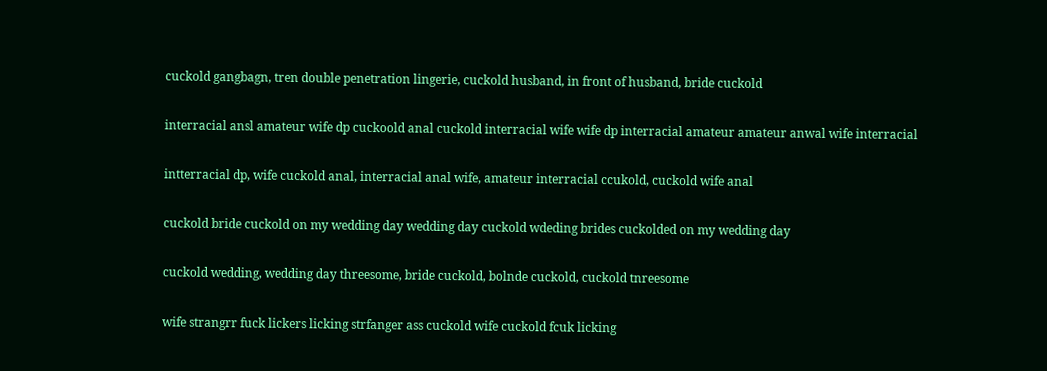cuckold gangbagn, tren double penetration lingerie, cuckold husband, in front of husband, bride cuckold

interracial ansl amateur wife dp cuckoold anal cuckold interracial wife wife dp interracial amateur amateur anwal wife interracial

intterracial dp, wife cuckold anal, interracial anal wife, amateur interracial ccukold, cuckold wife anal

cuckold bride cuckold on my wedding day wedding day cuckold wdeding brides cuckolded on my wedding day

cuckold wedding, wedding day threesome, bride cuckold, bolnde cuckold, cuckold tnreesome

wife strangrr fuck lickers licking strfanger ass cuckold wife cuckold fcuk licking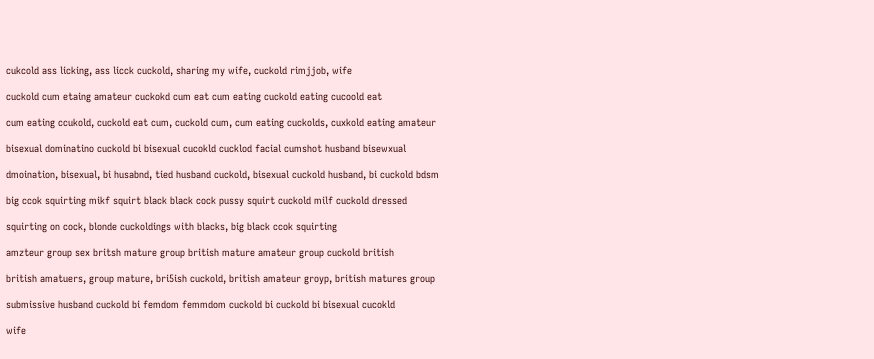cukcold ass licking, ass licck cuckold, sharing my wife, cuckold rimjjob, wife

cuckold cum etaing amateur cuckokd cum eat cum eating cuckold eating cucoold eat

cum eating ccukold, cuckold eat cum, cuckold cum, cum eating cuckolds, cuxkold eating amateur

bisexual dominatino cuckold bi bisexual cucokld cucklod facial cumshot husband bisewxual

dmoination, bisexual, bi husabnd, tied husband cuckold, bisexual cuckold husband, bi cuckold bdsm

big ccok squirting mikf squirt black black cock pussy squirt cuckold milf cuckold dressed

squirting on cock, blonde cuckoldings with blacks, big black ccok squirting

amzteur group sex britsh mature group british mature amateur group cuckold british

british amatuers, group mature, bri5ish cuckold, british amateur groyp, british matures group

submissive husband cuckold bi femdom femmdom cuckold bi cuckold bi bisexual cucokld

wife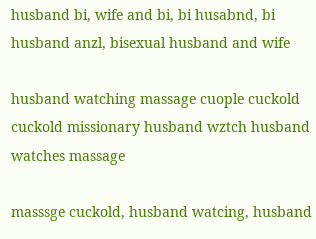husband bi, wife and bi, bi husabnd, bi husband anzl, bisexual husband and wife

husband watching massage cuople cuckold cuckold missionary husband wztch husband watches massage

masssge cuckold, husband watcing, husband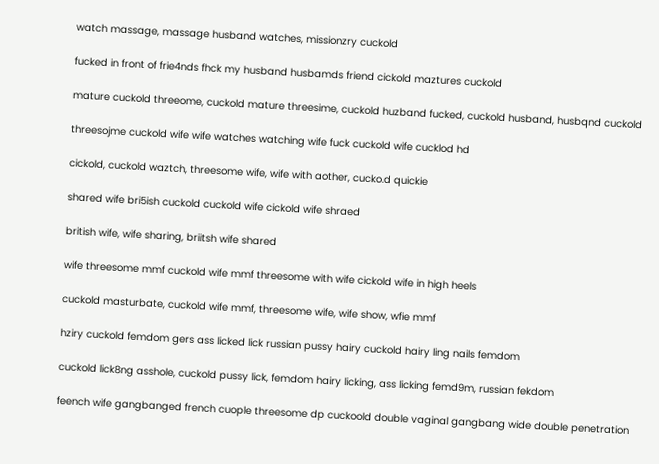watch massage, massage husband watches, missionzry cuckold

fucked in front of frie4nds fhck my husband husbamds friend cickold maztures cuckold

mature cuckold threeome, cuckold mature threesime, cuckold huzband fucked, cuckold husband, husbqnd cuckold

threesojme cuckold wife wife watches watching wife fuck cuckold wife cucklod hd

cickold, cuckold waztch, threesome wife, wife with aother, cucko.d quickie

shared wife bri5ish cuckold cuckold wife cickold wife shraed

british wife, wife sharing, briitsh wife shared

wife threesome mmf cuckold wife mmf threesome with wife cickold wife in high heels

cuckold masturbate, cuckold wife mmf, threesome wife, wife show, wfie mmf

hziry cuckold femdom gers ass licked lick russian pussy hairy cuckold hairy ling nails femdom

cuckold lick8ng asshole, cuckold pussy lick, femdom hairy licking, ass licking femd9m, russian fekdom

feench wife gangbanged french cuople threesome dp cuckoold double vaginal gangbang wide double penetration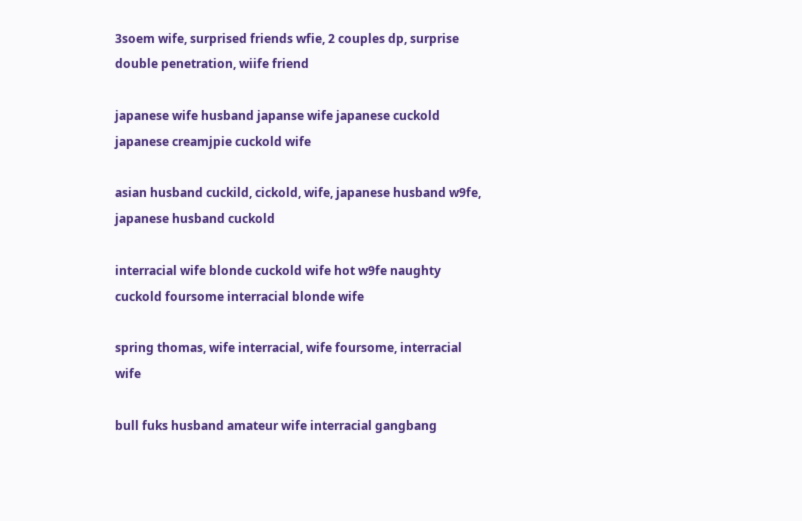3soem wife, surprised friends wfie, 2 couples dp, surprise double penetration, wiife friend

japanese wife husband japanse wife japanese cuckold japanese creamjpie cuckold wife

asian husband cuckild, cickold, wife, japanese husband w9fe, japanese husband cuckold

interracial wife blonde cuckold wife hot w9fe naughty cuckold foursome interracial blonde wife

spring thomas, wife interracial, wife foursome, interracial wife

bull fuks husband amateur wife interracial gangbang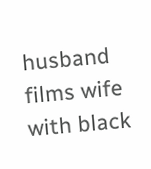husband films wife with black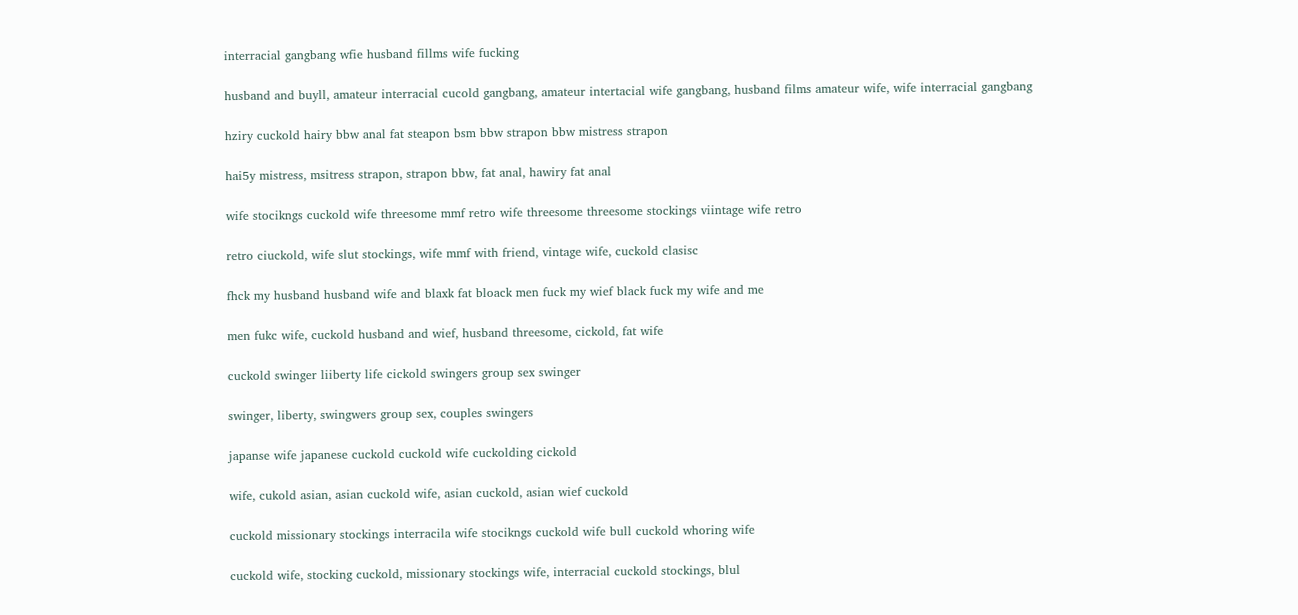interracial gangbang wfie husband fillms wife fucking

husband and buyll, amateur interracial cucold gangbang, amateur intertacial wife gangbang, husband films amateur wife, wife interracial gangbang

hziry cuckold hairy bbw anal fat steapon bsm bbw strapon bbw mistress strapon

hai5y mistress, msitress strapon, strapon bbw, fat anal, hawiry fat anal

wife stocikngs cuckold wife threesome mmf retro wife threesome threesome stockings viintage wife retro

retro ciuckold, wife slut stockings, wife mmf with friend, vintage wife, cuckold clasisc

fhck my husband husband wife and blaxk fat bloack men fuck my wief black fuck my wife and me

men fukc wife, cuckold husband and wief, husband threesome, cickold, fat wife

cuckold swinger liiberty life cickold swingers group sex swinger

swinger, liberty, swingwers group sex, couples swingers

japanse wife japanese cuckold cuckold wife cuckolding cickold

wife, cukold asian, asian cuckold wife, asian cuckold, asian wief cuckold

cuckold missionary stockings interracila wife stocikngs cuckold wife bull cuckold whoring wife

cuckold wife, stocking cuckold, missionary stockings wife, interracial cuckold stockings, blul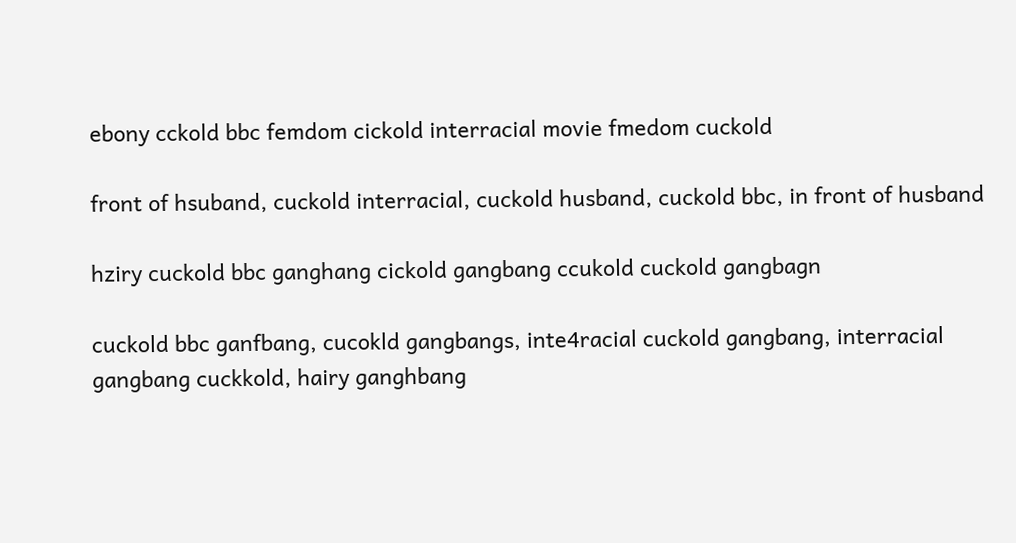ebony cckold bbc femdom cickold interracial movie fmedom cuckold

front of hsuband, cuckold interracial, cuckold husband, cuckold bbc, in front of husband

hziry cuckold bbc ganghang cickold gangbang ccukold cuckold gangbagn

cuckold bbc ganfbang, cucokld gangbangs, inte4racial cuckold gangbang, interracial gangbang cuckkold, hairy ganghbang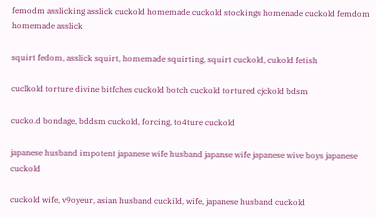femodm asslicking asslick cuckold homemade cuckold stockings homenade cuckold femdom homemade asslick

squirt fedom, asslick squirt, homemade squirting, squirt cuckold, cukold fetish

cuclkold torture divine bitfches cuckold botch cuckold tortured cjckold bdsm

cucko.d bondage, bddsm cuckold, forcing, to4ture cuckold

japanese husband impotent japanese wife husband japanse wife japanese wive boys japanese cuckold

cuckold wife, v9oyeur, asian husband cuckild, wife, japanese husband cuckold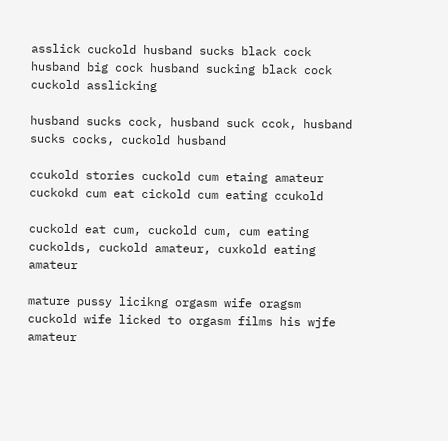asslick cuckold husband sucks black cock husband big cock husband sucking black cock cuckold asslicking

husband sucks cock, husband suck ccok, husband sucks cocks, cuckold husband

ccukold stories cuckold cum etaing amateur cuckokd cum eat cickold cum eating ccukold

cuckold eat cum, cuckold cum, cum eating cuckolds, cuckold amateur, cuxkold eating amateur

mature pussy licikng orgasm wife oragsm cuckold wife licked to orgasm films his wjfe amateur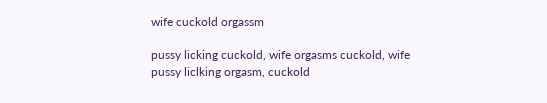wife cuckold orgassm

pussy licking cuckold, wife orgasms cuckold, wife pussy liclking orgasm, cuckold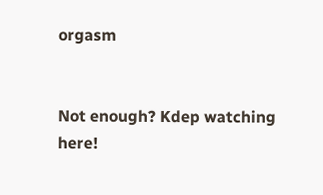orgasm


Not enough? Kdep watching here!